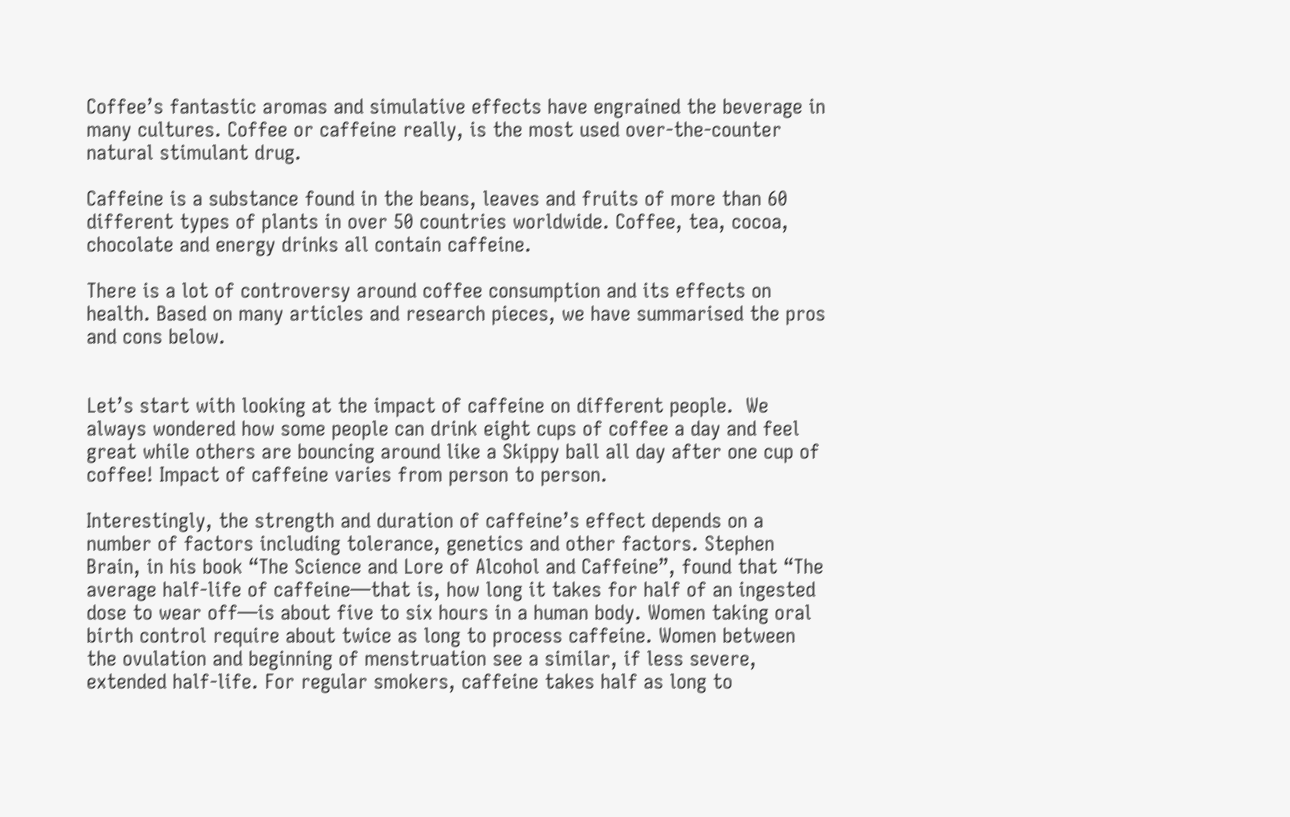Coffee’s fantastic aromas and simulative effects have engrained the beverage in many cultures. Coffee or caffeine really, is the most used over-the-counter natural stimulant drug.

Caffeine is a substance found in the beans, leaves and fruits of more than 60 different types of plants in over 50 countries worldwide. Coffee, tea, cocoa, chocolate and energy drinks all contain caffeine.

There is a lot of controversy around coffee consumption and its effects on health. Based on many articles and research pieces, we have summarised the pros and cons below.


Let’s start with looking at the impact of caffeine on different people.  We always wondered how some people can drink eight cups of coffee a day and feel great while others are bouncing around like a Skippy ball all day after one cup of coffee! Impact of caffeine varies from person to person.

Interestingly, the strength and duration of caffeine’s effect depends on a number of factors including tolerance, genetics and other factors. Stephen Brain, in his book “The Science and Lore of Alcohol and Caffeine”, found that “The average half-life of caffeine—that is, how long it takes for half of an ingested dose to wear off—is about five to six hours in a human body. Women taking oral birth control require about twice as long to process caffeine. Women between the ovulation and beginning of menstruation see a similar, if less severe, extended half-life. For regular smokers, caffeine takes half as long to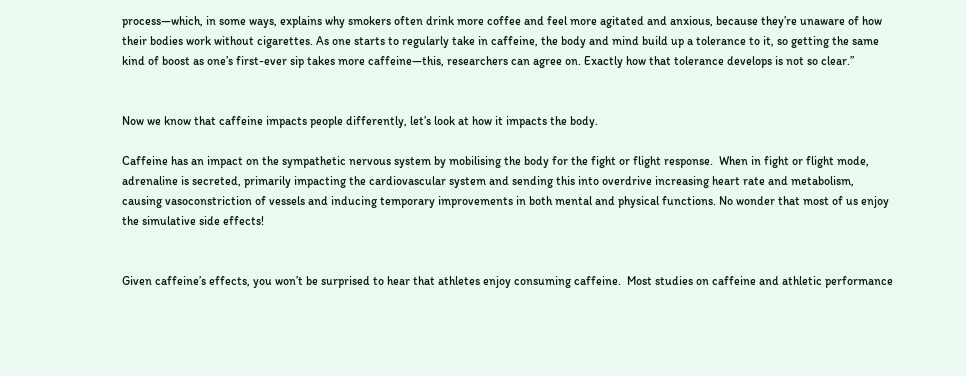process—which, in some ways, explains why smokers often drink more coffee and feel more agitated and anxious, because they’re unaware of how their bodies work without cigarettes. As one starts to regularly take in caffeine, the body and mind build up a tolerance to it, so getting the same kind of boost as one’s first-ever sip takes more caffeine—this, researchers can agree on. Exactly how that tolerance develops is not so clear.”


Now we know that caffeine impacts people differently, let’s look at how it impacts the body.

Caffeine has an impact on the sympathetic nervous system by mobilising the body for the fight or flight response.  When in fight or flight mode, adrenaline is secreted, primarily impacting the cardiovascular system and sending this into overdrive increasing heart rate and metabolism, causing vasoconstriction of vessels and inducing temporary improvements in both mental and physical functions. No wonder that most of us enjoy the simulative side effects!


Given caffeine’s effects, you won’t be surprised to hear that athletes enjoy consuming caffeine.  Most studies on caffeine and athletic performance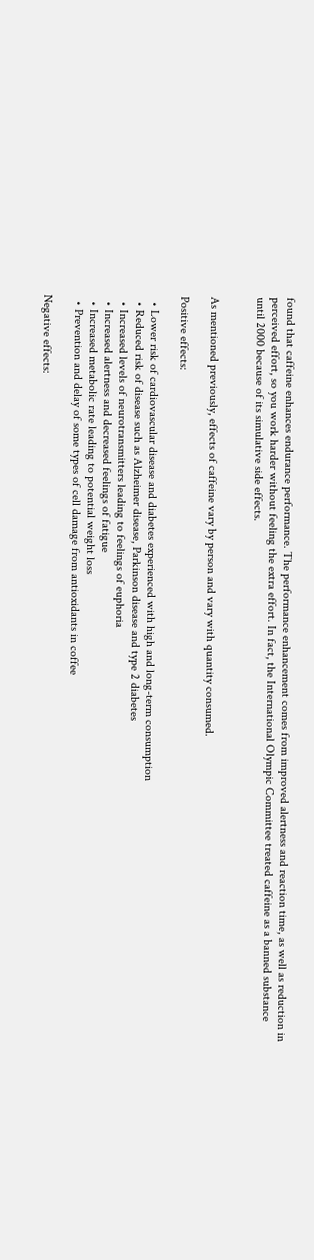found that caffeine enhances endurance performance. The performance enhancement comes from improved alertness and reaction time, as well as reduction in perceived effort, so you work harder without feeling the extra effort. In fact, the International Olympic Committee treated caffeine as a banned substance until 2000 because of its simulative side effects.


As mentioned previously, effects of caffeine vary by person and vary with quantity consumed.

Positive effects:

  • Lower risk of cardiovascular disease and diabetes experienced with high and long-term consumption
  • Reduced risk of disease such as Alzheimer disease, Parkinson disease and type 2 diabetes
  • Increased levels of neurotransmitters leading to feelings of euphoria
  • Increased alertness and decreased feelings of fatigue
  • Increased metabolic rate leading to potential weight loss
  • Prevention and delay of some types of cell damage from antioxidants in coffee

Negative effects: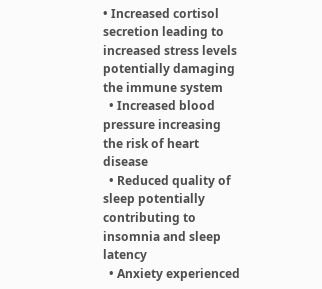• Increased cortisol secretion leading to increased stress levels potentially damaging the immune system
  • Increased blood pressure increasing the risk of heart disease
  • Reduced quality of sleep potentially contributing to insomnia and sleep latency
  • Anxiety experienced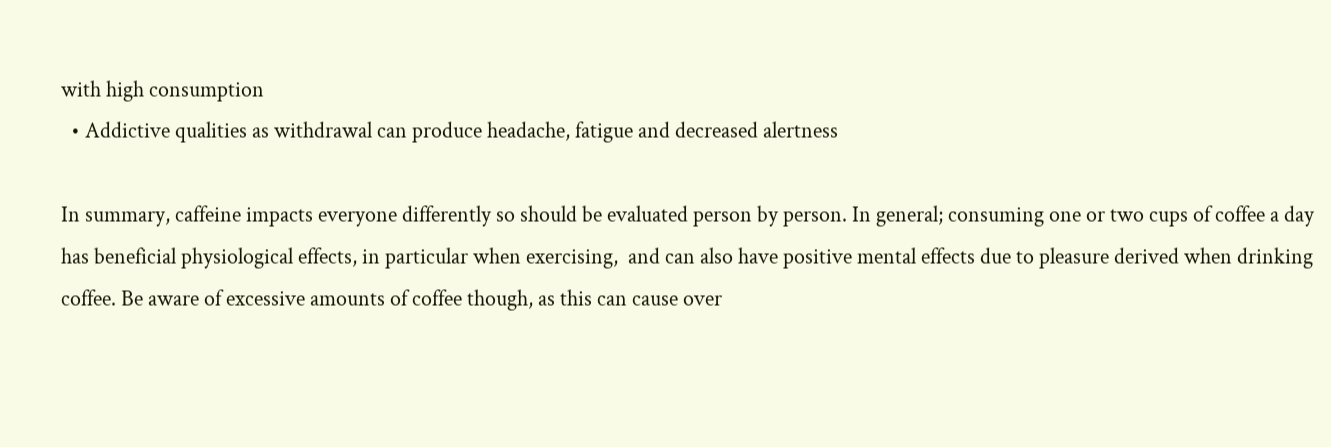with high consumption
  • Addictive qualities as withdrawal can produce headache, fatigue and decreased alertness

In summary, caffeine impacts everyone differently so should be evaluated person by person. In general; consuming one or two cups of coffee a day has beneficial physiological effects, in particular when exercising,  and can also have positive mental effects due to pleasure derived when drinking coffee. Be aware of excessive amounts of coffee though, as this can cause over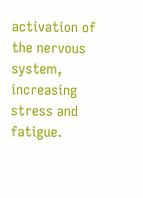activation of the nervous system, increasing stress and fatigue.